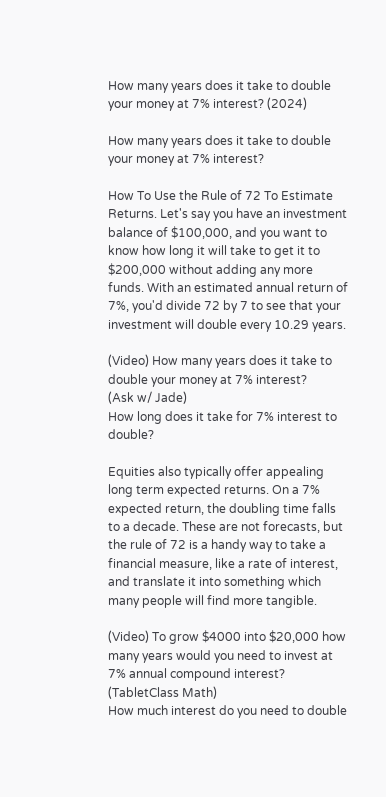How many years does it take to double your money at 7% interest? (2024)

How many years does it take to double your money at 7% interest?

How To Use the Rule of 72 To Estimate Returns. Let's say you have an investment balance of $100,000, and you want to know how long it will take to get it to $200,000 without adding any more funds. With an estimated annual return of 7%, you'd divide 72 by 7 to see that your investment will double every 10.29 years.

(Video) How many years does it take to double your money at 7% interest?
(Ask w/ Jade)
How long does it take for 7% interest to double?

Equities also typically offer appealing long term expected returns. On a 7% expected return, the doubling time falls to a decade. These are not forecasts, but the rule of 72 is a handy way to take a financial measure, like a rate of interest, and translate it into something which many people will find more tangible.

(Video) To grow $4000 into $20,000 how many years would you need to invest at 7% annual compound interest?
(TabletClass Math)
How much interest do you need to double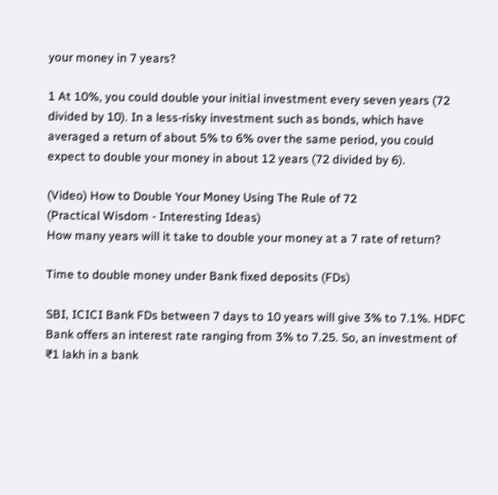your money in 7 years?

1 At 10%, you could double your initial investment every seven years (72 divided by 10). In a less-risky investment such as bonds, which have averaged a return of about 5% to 6% over the same period, you could expect to double your money in about 12 years (72 divided by 6).

(Video) How to Double Your Money Using The Rule of 72
(Practical Wisdom - Interesting Ideas)
How many years will it take to double your money at a 7 rate of return?

Time to double money under Bank fixed deposits (FDs)

SBI, ICICI Bank FDs between 7 days to 10 years will give 3% to 7.1%. HDFC Bank offers an interest rate ranging from 3% to 7.25. So, an investment of ₹1 lakh in a bank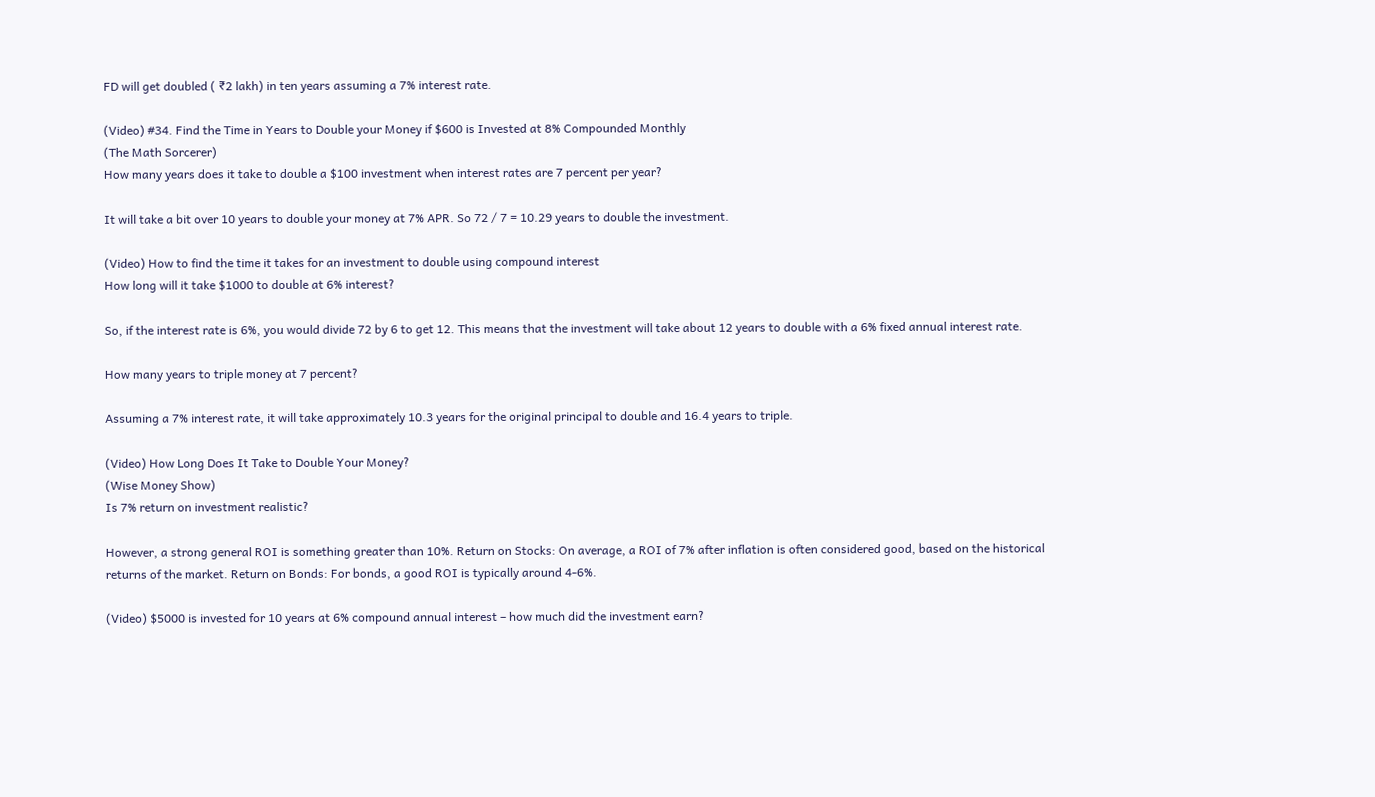FD will get doubled ( ₹2 lakh) in ten years assuming a 7% interest rate.

(Video) #34. Find the Time in Years to Double your Money if $600 is Invested at 8% Compounded Monthly
(The Math Sorcerer)
How many years does it take to double a $100 investment when interest rates are 7 percent per year?

It will take a bit over 10 years to double your money at 7% APR. So 72 / 7 = 10.29 years to double the investment.

(Video) How to find the time it takes for an investment to double using compound interest
How long will it take $1000 to double at 6% interest?

So, if the interest rate is 6%, you would divide 72 by 6 to get 12. This means that the investment will take about 12 years to double with a 6% fixed annual interest rate.

How many years to triple money at 7 percent?

Assuming a 7% interest rate, it will take approximately 10.3 years for the original principal to double and 16.4 years to triple.

(Video) How Long Does It Take to Double Your Money?
(Wise Money Show)
Is 7% return on investment realistic?

However, a strong general ROI is something greater than 10%. Return on Stocks: On average, a ROI of 7% after inflation is often considered good, based on the historical returns of the market. Return on Bonds: For bonds, a good ROI is typically around 4-6%.

(Video) $5000 is invested for 10 years at 6% compound annual interest – how much did the investment earn?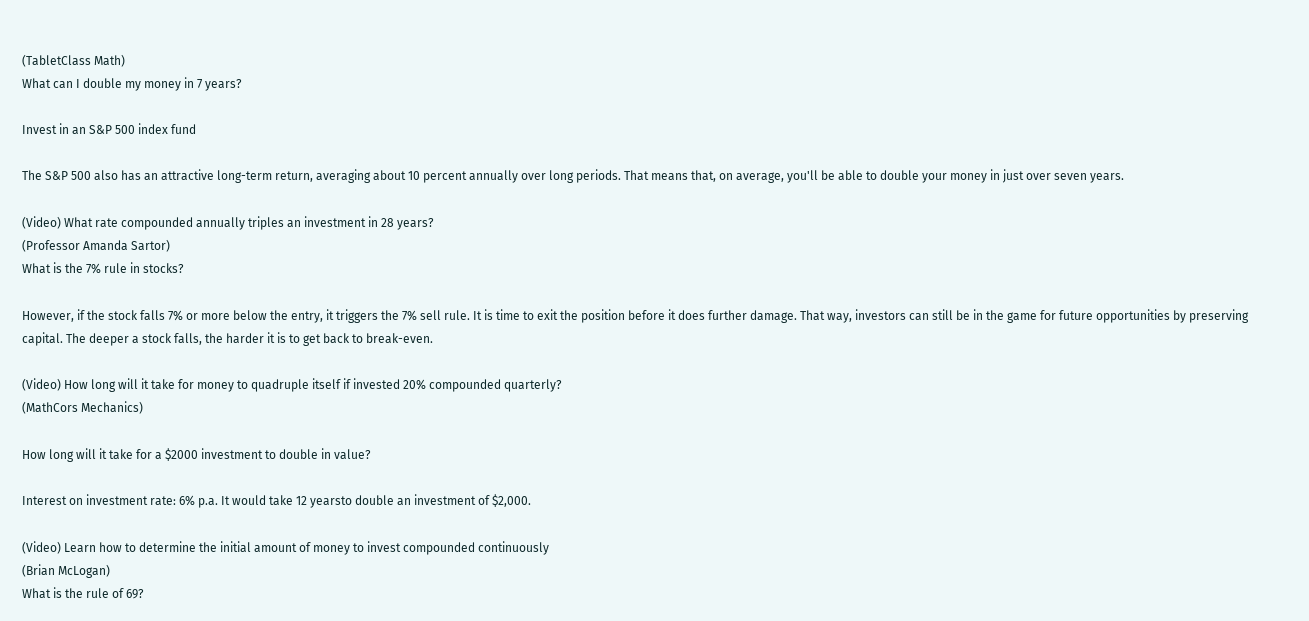(TabletClass Math)
What can I double my money in 7 years?

Invest in an S&P 500 index fund

The S&P 500 also has an attractive long-term return, averaging about 10 percent annually over long periods. That means that, on average, you'll be able to double your money in just over seven years.

(Video) What rate compounded annually triples an investment in 28 years?
(Professor Amanda Sartor)
What is the 7% rule in stocks?

However, if the stock falls 7% or more below the entry, it triggers the 7% sell rule. It is time to exit the position before it does further damage. That way, investors can still be in the game for future opportunities by preserving capital. The deeper a stock falls, the harder it is to get back to break-even.

(Video) How long will it take for money to quadruple itself if invested 20% compounded quarterly?
(MathCors Mechanics)

How long will it take for a $2000 investment to double in value?

Interest on investment rate: 6% p.a. It would take 12 yearsto double an investment of $2,000.

(Video) Learn how to determine the initial amount of money to invest compounded continuously
(Brian McLogan)
What is the rule of 69?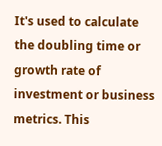It's used to calculate the doubling time or growth rate of investment or business metrics. This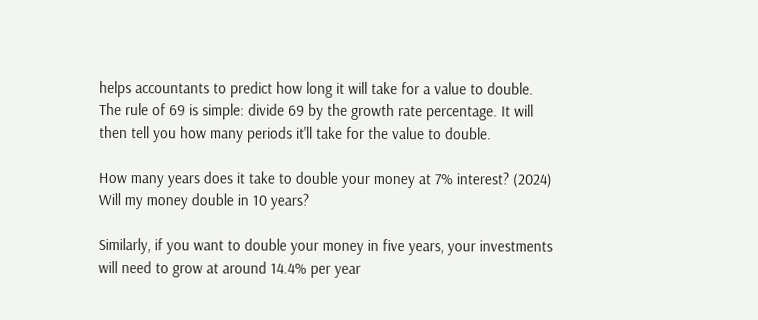helps accountants to predict how long it will take for a value to double. The rule of 69 is simple: divide 69 by the growth rate percentage. It will then tell you how many periods it'll take for the value to double.

How many years does it take to double your money at 7% interest? (2024)
Will my money double in 10 years?

Similarly, if you want to double your money in five years, your investments will need to grow at around 14.4% per year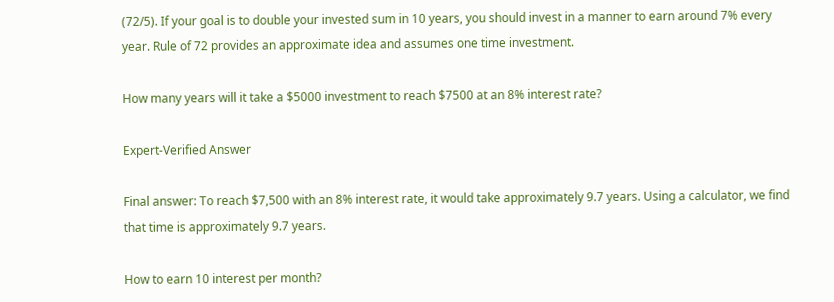(72/5). If your goal is to double your invested sum in 10 years, you should invest in a manner to earn around 7% every year. Rule of 72 provides an approximate idea and assumes one time investment.

How many years will it take a $5000 investment to reach $7500 at an 8% interest rate?

Expert-Verified Answer

Final answer: To reach $7,500 with an 8% interest rate, it would take approximately 9.7 years. Using a calculator, we find that time is approximately 9.7 years.

How to earn 10 interest per month?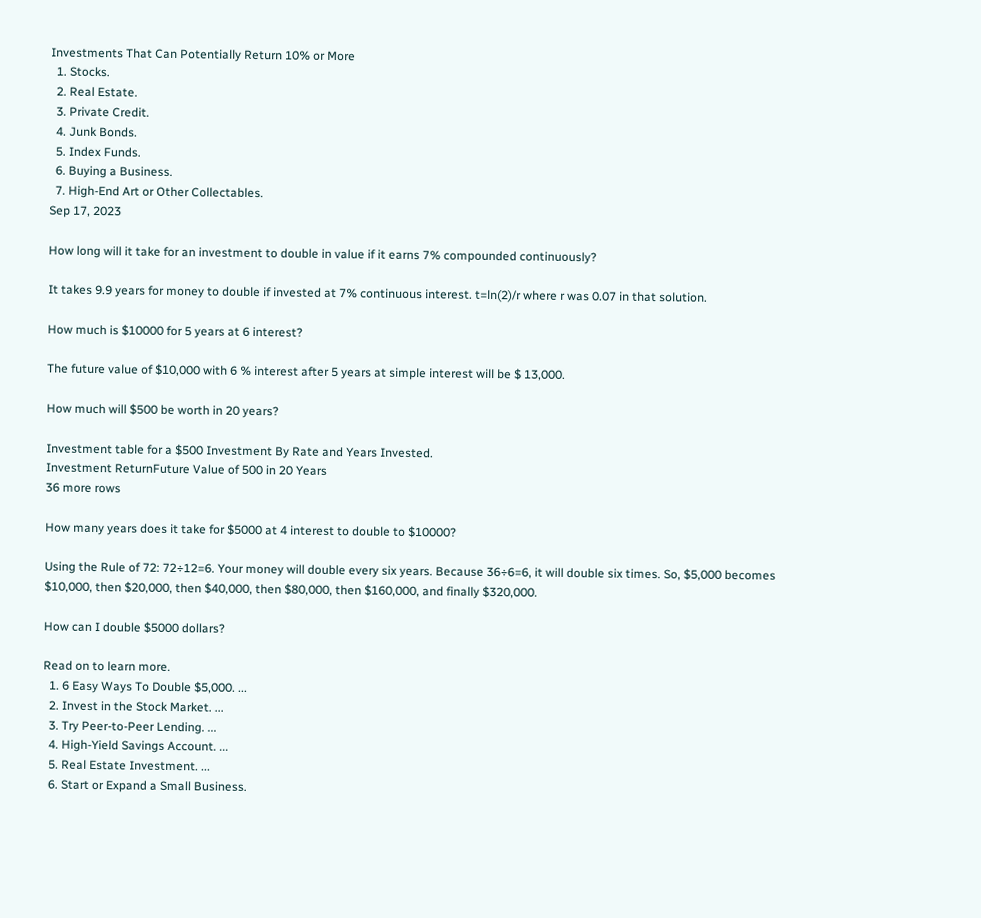Investments That Can Potentially Return 10% or More
  1. Stocks.
  2. Real Estate.
  3. Private Credit.
  4. Junk Bonds.
  5. Index Funds.
  6. Buying a Business.
  7. High-End Art or Other Collectables.
Sep 17, 2023

How long will it take for an investment to double in value if it earns 7% compounded continuously?

It takes 9.9 years for money to double if invested at 7% continuous interest. t=ln(2)/r where r was 0.07 in that solution.

How much is $10000 for 5 years at 6 interest?

The future value of $10,000 with 6 % interest after 5 years at simple interest will be $ 13,000.

How much will $500 be worth in 20 years?

Investment table for a $500 Investment By Rate and Years Invested.
Investment ReturnFuture Value of 500 in 20 Years
36 more rows

How many years does it take for $5000 at 4 interest to double to $10000?

Using the Rule of 72: 72÷12=6. Your money will double every six years. Because 36÷6=6, it will double six times. So, $5,000 becomes $10,000, then $20,000, then $40,000, then $80,000, then $160,000, and finally $320,000.

How can I double $5000 dollars?

Read on to learn more.
  1. 6 Easy Ways To Double $5,000. ...
  2. Invest in the Stock Market. ...
  3. Try Peer-to-Peer Lending. ...
  4. High-Yield Savings Account. ...
  5. Real Estate Investment. ...
  6. Start or Expand a Small Business.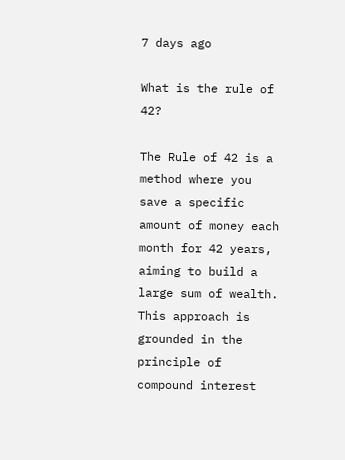7 days ago

What is the rule of 42?

The Rule of 42 is a method where you save a specific amount of money each month for 42 years, aiming to build a large sum of wealth. This approach is grounded in the principle of compound interest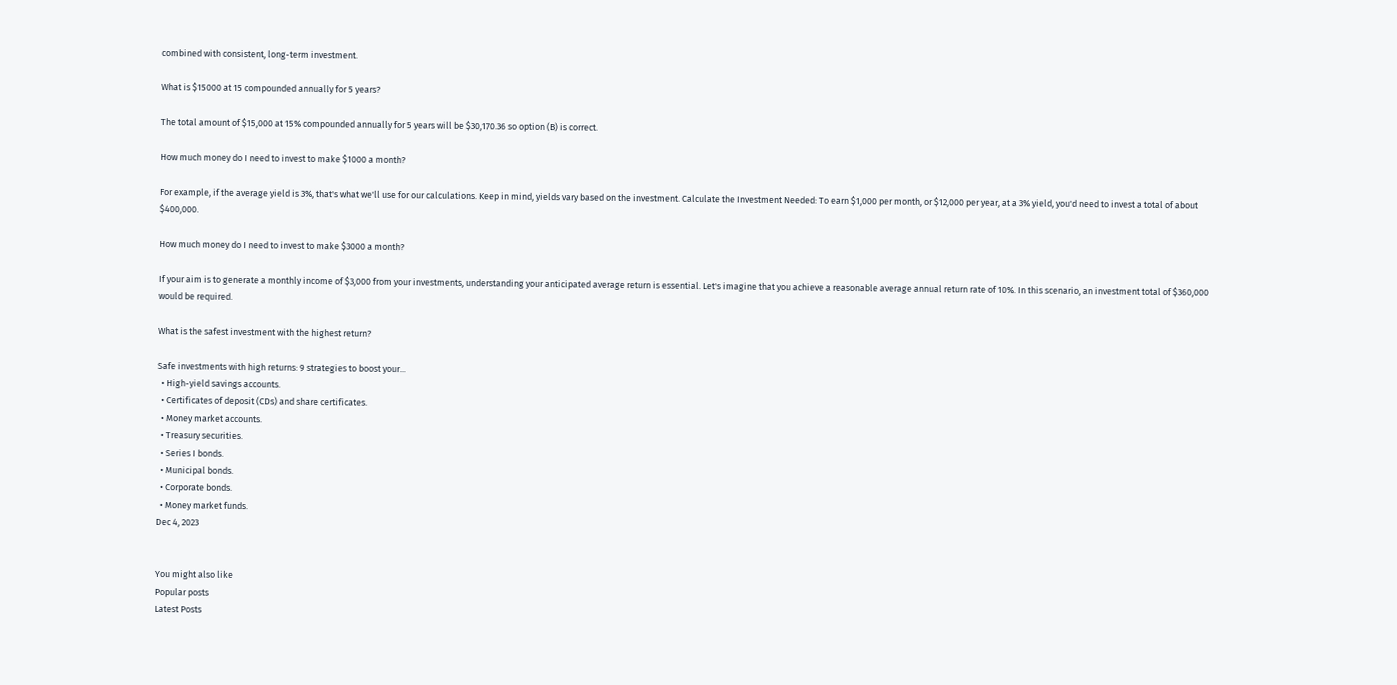combined with consistent, long-term investment.

What is $15000 at 15 compounded annually for 5 years?

The total amount of $15,000 at 15% compounded annually for 5 years will be $30,170.36 so option (B) is correct.

How much money do I need to invest to make $1000 a month?

For example, if the average yield is 3%, that's what we'll use for our calculations. Keep in mind, yields vary based on the investment. Calculate the Investment Needed: To earn $1,000 per month, or $12,000 per year, at a 3% yield, you'd need to invest a total of about $400,000.

How much money do I need to invest to make $3000 a month?

If your aim is to generate a monthly income of $3,000 from your investments, understanding your anticipated average return is essential. Let's imagine that you achieve a reasonable average annual return rate of 10%. In this scenario, an investment total of $360,000 would be required.

What is the safest investment with the highest return?

Safe investments with high returns: 9 strategies to boost your...
  • High-yield savings accounts.
  • Certificates of deposit (CDs) and share certificates.
  • Money market accounts.
  • Treasury securities.
  • Series I bonds.
  • Municipal bonds.
  • Corporate bonds.
  • Money market funds.
Dec 4, 2023


You might also like
Popular posts
Latest Posts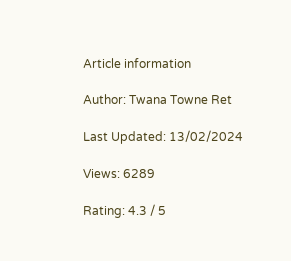Article information

Author: Twana Towne Ret

Last Updated: 13/02/2024

Views: 6289

Rating: 4.3 / 5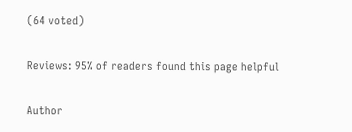(64 voted)

Reviews: 95% of readers found this page helpful

Author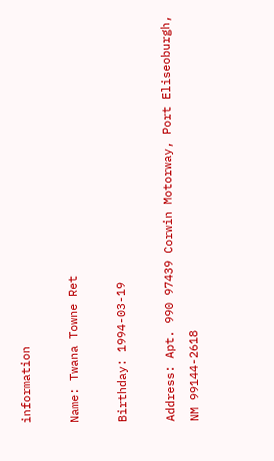information

Name: Twana Towne Ret

Birthday: 1994-03-19

Address: Apt. 990 97439 Corwin Motorway, Port Eliseoburgh, NM 99144-2618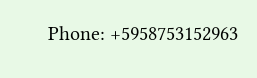Phone: +5958753152963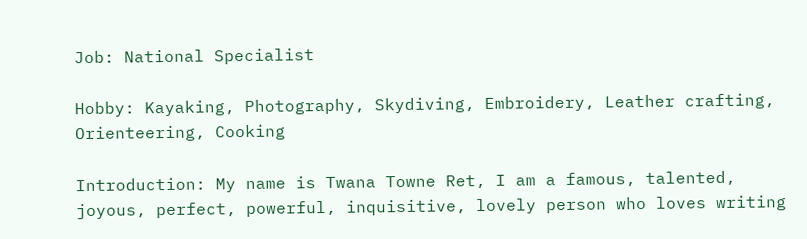Job: National Specialist

Hobby: Kayaking, Photography, Skydiving, Embroidery, Leather crafting, Orienteering, Cooking

Introduction: My name is Twana Towne Ret, I am a famous, talented, joyous, perfect, powerful, inquisitive, lovely person who loves writing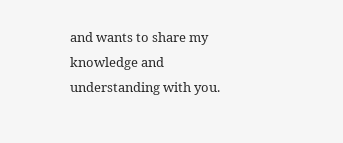and wants to share my knowledge and understanding with you.